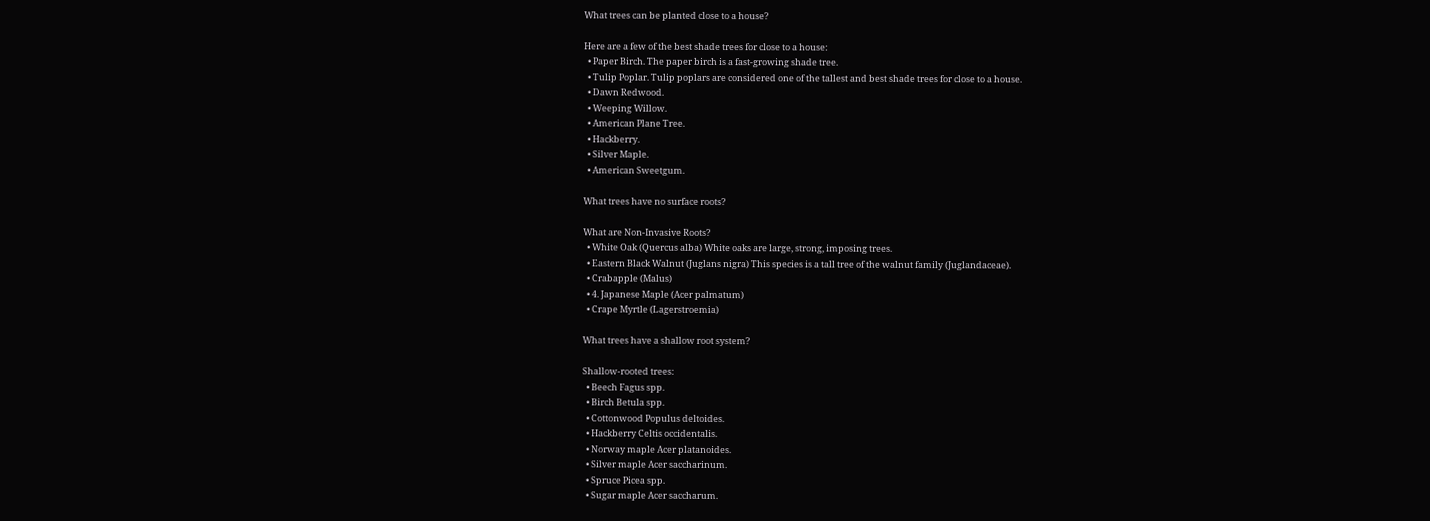What trees can be planted close to a house?

Here are a few of the best shade trees for close to a house:
  • Paper Birch. The paper birch is a fast-growing shade tree.
  • Tulip Poplar. Tulip poplars are considered one of the tallest and best shade trees for close to a house.
  • Dawn Redwood.
  • Weeping Willow.
  • American Plane Tree.
  • Hackberry.
  • Silver Maple.
  • American Sweetgum.

What trees have no surface roots?

What are Non-Invasive Roots?
  • White Oak (Quercus alba) White oaks are large, strong, imposing trees.
  • Eastern Black Walnut (Juglans nigra) This species is a tall tree of the walnut family (Juglandaceae).
  • Crabapple (Malus)
  • 4. Japanese Maple (Acer palmatum)
  • Crape Myrtle (Lagerstroemia)

What trees have a shallow root system?

Shallow-rooted trees:
  • Beech Fagus spp.
  • Birch Betula spp.
  • Cottonwood Populus deltoides.
  • Hackberry Celtis occidentalis.
  • Norway maple Acer platanoides.
  • Silver maple Acer saccharinum.
  • Spruce Picea spp.
  • Sugar maple Acer saccharum.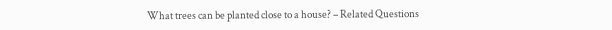What trees can be planted close to a house? – Related Questions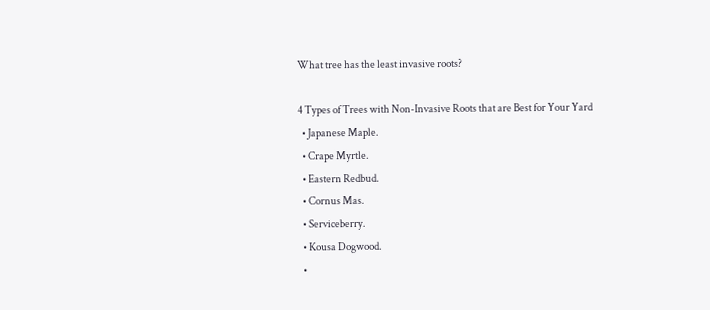What tree has the least invasive roots?

4 Types of Trees with Non-Invasive Roots that are Best for Your Yard
  • Japanese Maple.
  • Crape Myrtle.
  • Eastern Redbud.
  • Cornus Mas.
  • Serviceberry.
  • Kousa Dogwood.
  •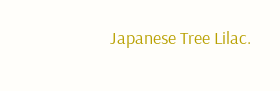Japanese Tree Lilac.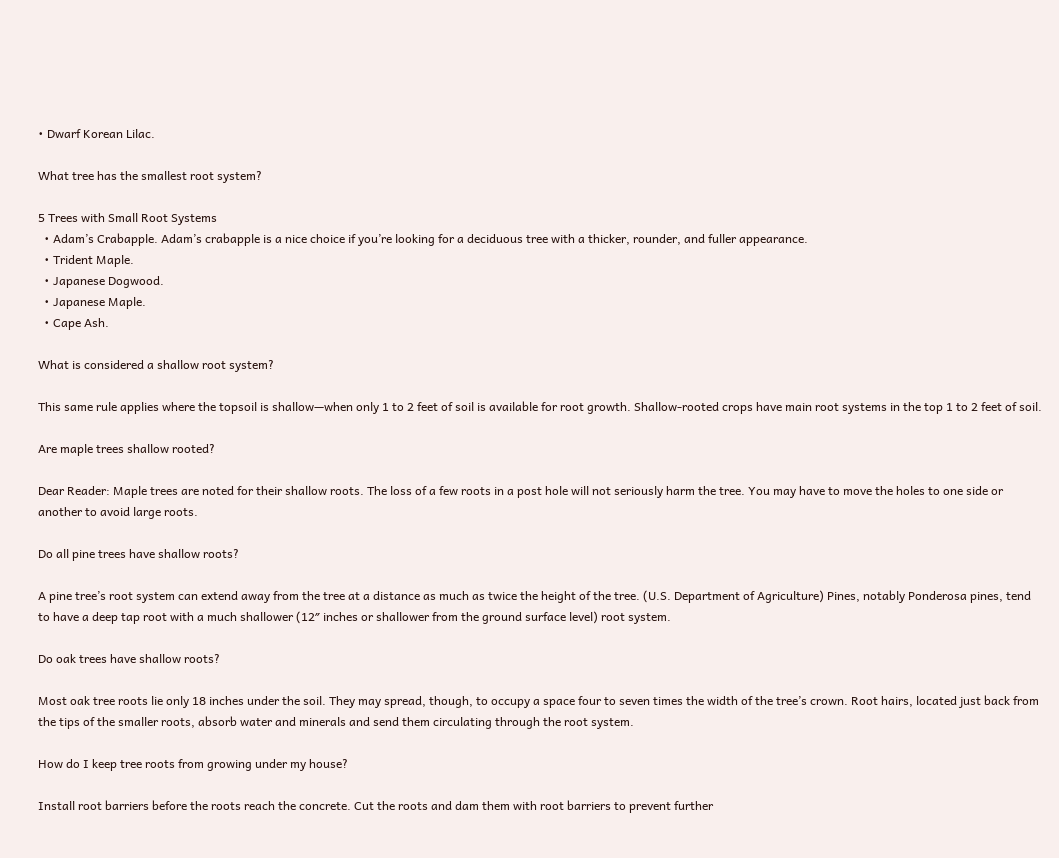• Dwarf Korean Lilac.

What tree has the smallest root system?

5 Trees with Small Root Systems
  • Adam’s Crabapple. Adam’s crabapple is a nice choice if you’re looking for a deciduous tree with a thicker, rounder, and fuller appearance.
  • Trident Maple.
  • Japanese Dogwood.
  • Japanese Maple.
  • Cape Ash.

What is considered a shallow root system?

This same rule applies where the topsoil is shallow—when only 1 to 2 feet of soil is available for root growth. Shallow-rooted crops have main root systems in the top 1 to 2 feet of soil.

Are maple trees shallow rooted?

Dear Reader: Maple trees are noted for their shallow roots. The loss of a few roots in a post hole will not seriously harm the tree. You may have to move the holes to one side or another to avoid large roots.

Do all pine trees have shallow roots?

A pine tree’s root system can extend away from the tree at a distance as much as twice the height of the tree. (U.S. Department of Agriculture) Pines, notably Ponderosa pines, tend to have a deep tap root with a much shallower (12″ inches or shallower from the ground surface level) root system.

Do oak trees have shallow roots?

Most oak tree roots lie only 18 inches under the soil. They may spread, though, to occupy a space four to seven times the width of the tree’s crown. Root hairs, located just back from the tips of the smaller roots, absorb water and minerals and send them circulating through the root system.

How do I keep tree roots from growing under my house?

Install root barriers before the roots reach the concrete. Cut the roots and dam them with root barriers to prevent further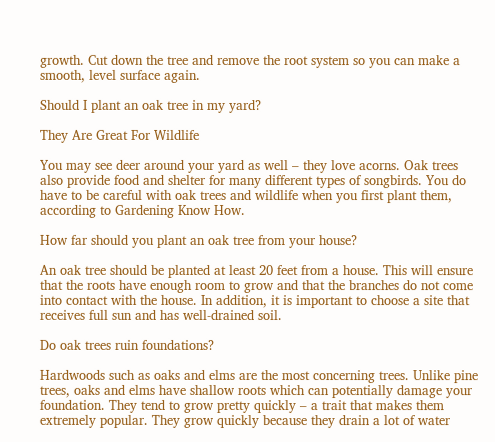growth. Cut down the tree and remove the root system so you can make a smooth, level surface again.

Should I plant an oak tree in my yard?

They Are Great For Wildlife

You may see deer around your yard as well – they love acorns. Oak trees also provide food and shelter for many different types of songbirds. You do have to be careful with oak trees and wildlife when you first plant them, according to Gardening Know How.

How far should you plant an oak tree from your house?

An oak tree should be planted at least 20 feet from a house. This will ensure that the roots have enough room to grow and that the branches do not come into contact with the house. In addition, it is important to choose a site that receives full sun and has well-drained soil.

Do oak trees ruin foundations?

Hardwoods such as oaks and elms are the most concerning trees. Unlike pine trees, oaks and elms have shallow roots which can potentially damage your foundation. They tend to grow pretty quickly – a trait that makes them extremely popular. They grow quickly because they drain a lot of water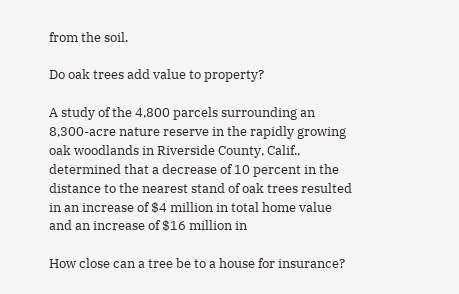from the soil.

Do oak trees add value to property?

A study of the 4,800 parcels surrounding an 8,300-acre nature reserve in the rapidly growing oak woodlands in Riverside County, Calif., determined that a decrease of 10 percent in the distance to the nearest stand of oak trees resulted in an increase of $4 million in total home value and an increase of $16 million in

How close can a tree be to a house for insurance?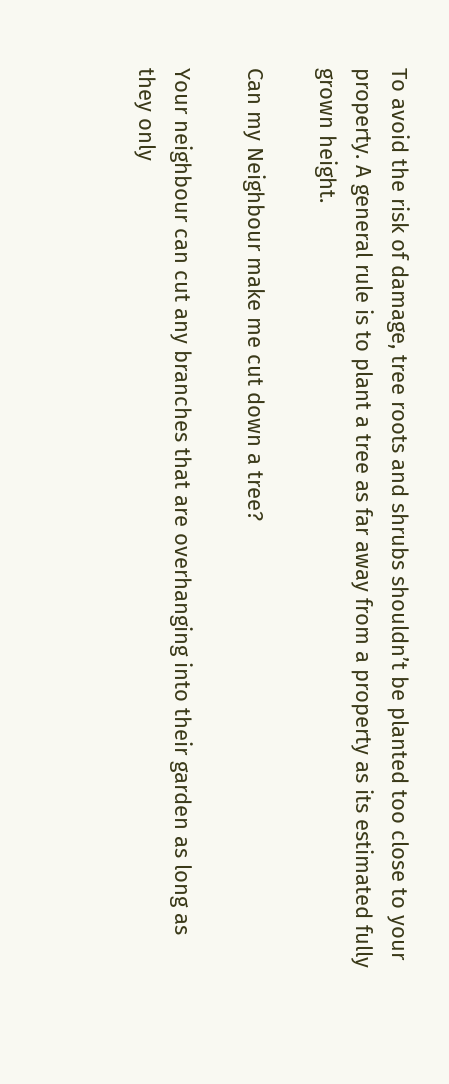To avoid the risk of damage, tree roots and shrubs shouldn’t be planted too close to your property. A general rule is to plant a tree as far away from a property as its estimated fully grown height.

Can my Neighbour make me cut down a tree?

Your neighbour can cut any branches that are overhanging into their garden as long as they only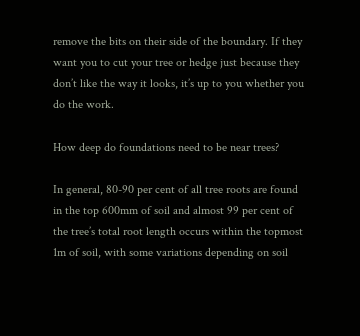remove the bits on their side of the boundary. If they want you to cut your tree or hedge just because they don’t like the way it looks, it’s up to you whether you do the work.

How deep do foundations need to be near trees?

In general, 80-90 per cent of all tree roots are found in the top 600mm of soil and almost 99 per cent of the tree’s total root length occurs within the topmost 1m of soil, with some variations depending on soil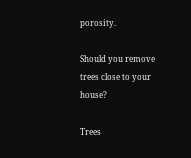porosity.

Should you remove trees close to your house?

Trees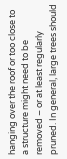hanging over the roof or too close to a structure might need to be removed – or at least regularly pruned. In general, large trees should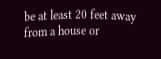be at least 20 feet away from a house or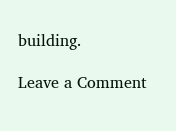building.

Leave a Comment